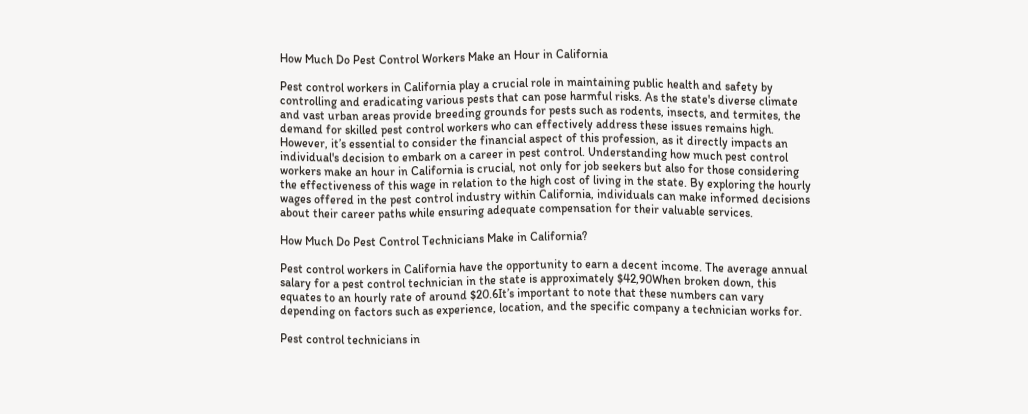How Much Do Pest Control Workers Make an Hour in California

Pest control workers in California play a crucial role in maintaining public health and safety by controlling and eradicating various pests that can pose harmful risks. As the state's diverse climate and vast urban areas provide breeding grounds for pests such as rodents, insects, and termites, the demand for skilled pest control workers who can effectively address these issues remains high. However, it’s essential to consider the financial aspect of this profession, as it directly impacts an individual's decision to embark on a career in pest control. Understanding how much pest control workers make an hour in California is crucial, not only for job seekers but also for those considering the effectiveness of this wage in relation to the high cost of living in the state. By exploring the hourly wages offered in the pest control industry within California, individuals can make informed decisions about their career paths while ensuring adequate compensation for their valuable services.

How Much Do Pest Control Technicians Make in California?

Pest control workers in California have the opportunity to earn a decent income. The average annual salary for a pest control technician in the state is approximately $42,90When broken down, this equates to an hourly rate of around $20.6It’s important to note that these numbers can vary depending on factors such as experience, location, and the specific company a technician works for.

Pest control technicians in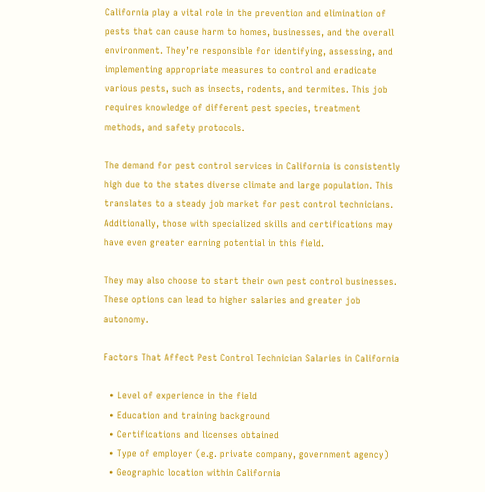California play a vital role in the prevention and elimination of pests that can cause harm to homes, businesses, and the overall environment. They’re responsible for identifying, assessing, and implementing appropriate measures to control and eradicate various pests, such as insects, rodents, and termites. This job requires knowledge of different pest species, treatment methods, and safety protocols.

The demand for pest control services in California is consistently high due to the states diverse climate and large population. This translates to a steady job market for pest control technicians. Additionally, those with specialized skills and certifications may have even greater earning potential in this field.

They may also choose to start their own pest control businesses. These options can lead to higher salaries and greater job autonomy.

Factors That Affect Pest Control Technician Salaries in California

  • Level of experience in the field
  • Education and training background
  • Certifications and licenses obtained
  • Type of employer (e.g. private company, government agency)
  • Geographic location within California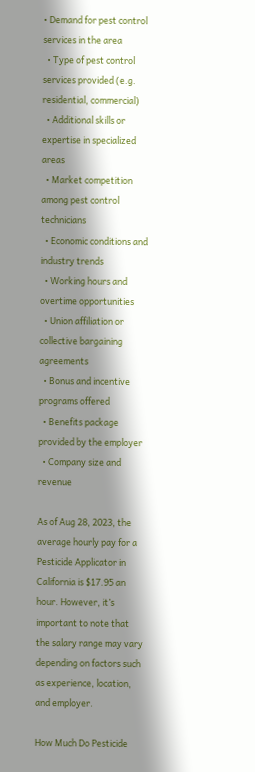• Demand for pest control services in the area
  • Type of pest control services provided (e.g. residential, commercial)
  • Additional skills or expertise in specialized areas
  • Market competition among pest control technicians
  • Economic conditions and industry trends
  • Working hours and overtime opportunities
  • Union affiliation or collective bargaining agreements
  • Bonus and incentive programs offered
  • Benefits package provided by the employer
  • Company size and revenue

As of Aug 28, 2023, the average hourly pay for a Pesticide Applicator in California is $17.95 an hour. However, it’s important to note that the salary range may vary depending on factors such as experience, location, and employer.

How Much Do Pesticide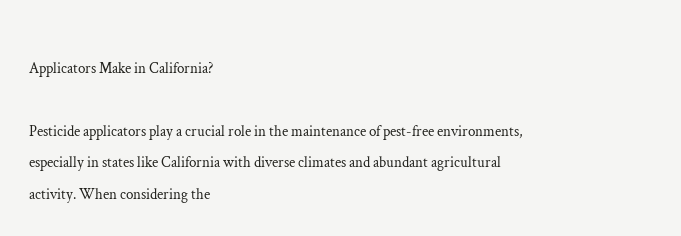Applicators Make in California?

Pesticide applicators play a crucial role in the maintenance of pest-free environments, especially in states like California with diverse climates and abundant agricultural activity. When considering the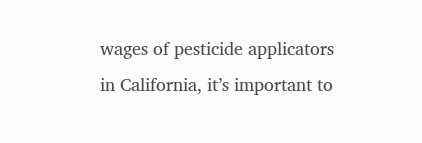wages of pesticide applicators in California, it’s important to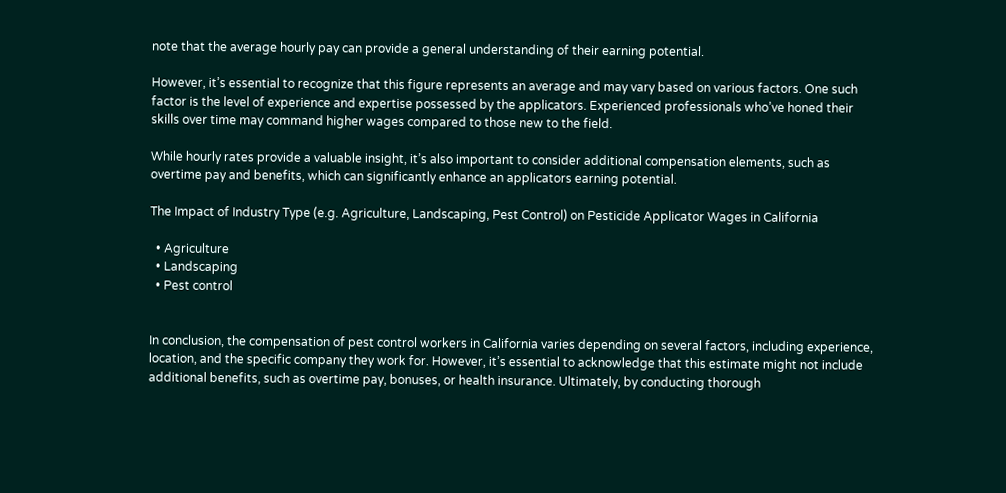note that the average hourly pay can provide a general understanding of their earning potential.

However, it’s essential to recognize that this figure represents an average and may vary based on various factors. One such factor is the level of experience and expertise possessed by the applicators. Experienced professionals who’ve honed their skills over time may command higher wages compared to those new to the field.

While hourly rates provide a valuable insight, it’s also important to consider additional compensation elements, such as overtime pay and benefits, which can significantly enhance an applicators earning potential.

The Impact of Industry Type (e.g. Agriculture, Landscaping, Pest Control) on Pesticide Applicator Wages in California

  • Agriculture
  • Landscaping
  • Pest control


In conclusion, the compensation of pest control workers in California varies depending on several factors, including experience, location, and the specific company they work for. However, it’s essential to acknowledge that this estimate might not include additional benefits, such as overtime pay, bonuses, or health insurance. Ultimately, by conducting thorough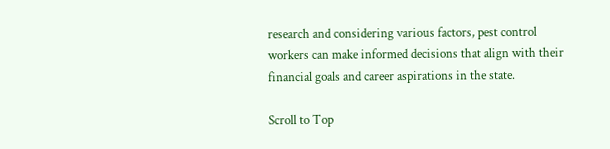research and considering various factors, pest control workers can make informed decisions that align with their financial goals and career aspirations in the state.

Scroll to Top